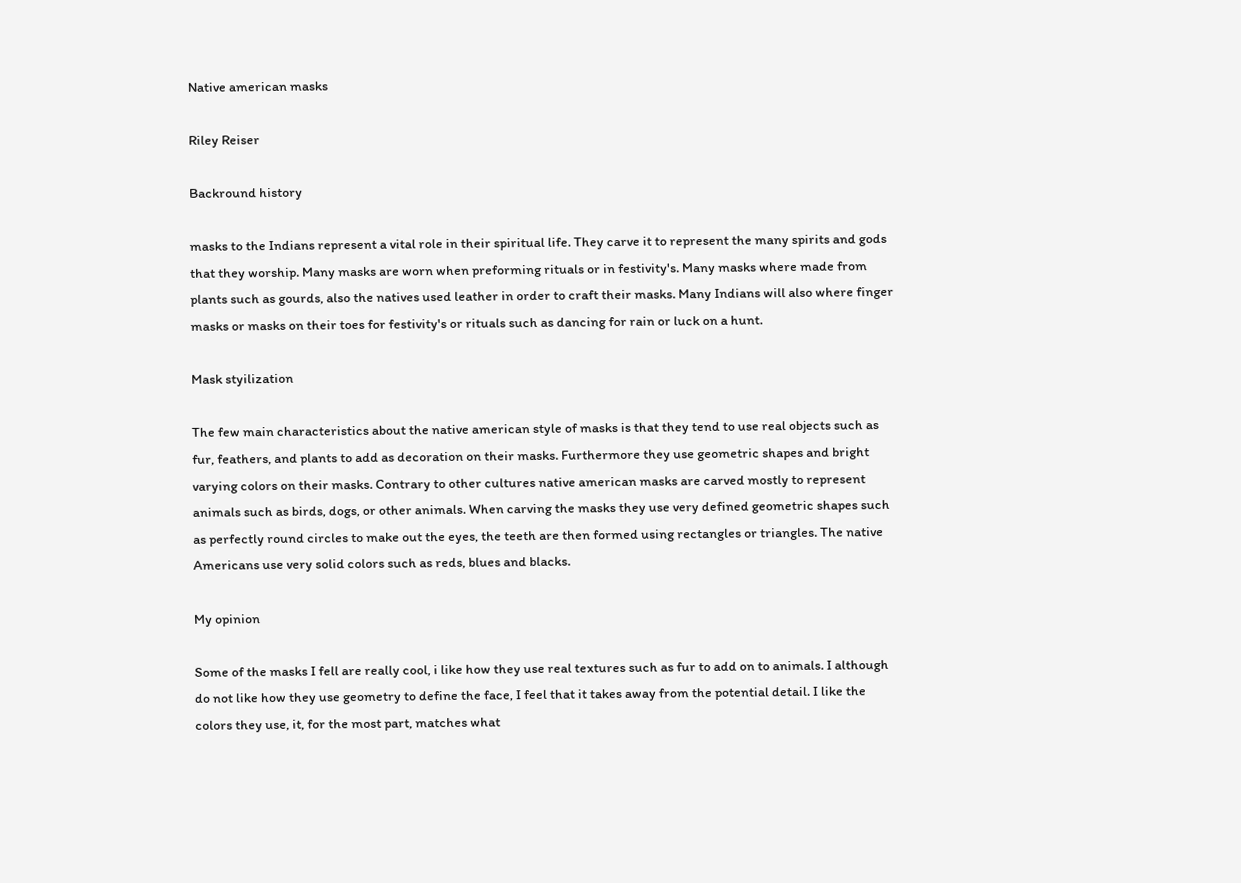Native american masks

Riley Reiser

Backround history

masks to the Indians represent a vital role in their spiritual life. They carve it to represent the many spirits and gods that they worship. Many masks are worn when preforming rituals or in festivity's. Many masks where made from plants such as gourds, also the natives used leather in order to craft their masks. Many Indians will also where finger masks or masks on their toes for festivity's or rituals such as dancing for rain or luck on a hunt.

Mask styilization

The few main characteristics about the native american style of masks is that they tend to use real objects such as fur, feathers, and plants to add as decoration on their masks. Furthermore they use geometric shapes and bright varying colors on their masks. Contrary to other cultures native american masks are carved mostly to represent animals such as birds, dogs, or other animals. When carving the masks they use very defined geometric shapes such as perfectly round circles to make out the eyes, the teeth are then formed using rectangles or triangles. The native Americans use very solid colors such as reds, blues and blacks.

My opinion

Some of the masks I fell are really cool, i like how they use real textures such as fur to add on to animals. I although do not like how they use geometry to define the face, I feel that it takes away from the potential detail. I like the colors they use, it, for the most part, matches what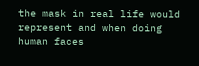the mask in real life would represent and when doing human faces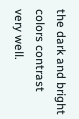the dark and bright colors contrast very well.